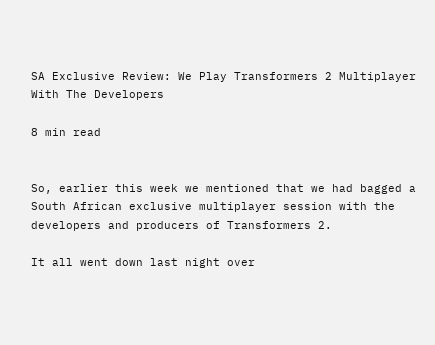SA Exclusive Review: We Play Transformers 2 Multiplayer With The Developers

8 min read


So, earlier this week we mentioned that we had bagged a South African exclusive multiplayer session with the developers and producers of Transformers 2.

It all went down last night over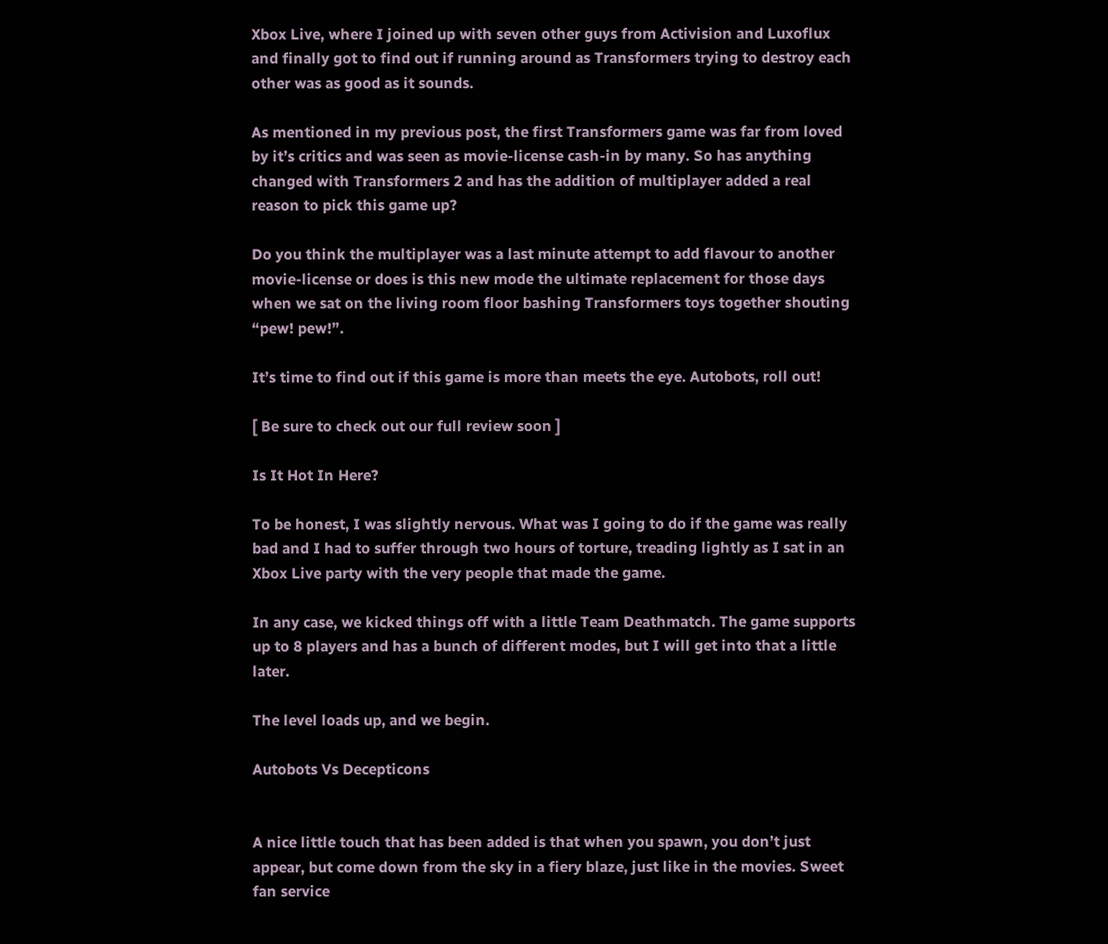Xbox Live, where I joined up with seven other guys from Activision and Luxoflux and finally got to find out if running around as Transformers trying to destroy each other was as good as it sounds.

As mentioned in my previous post, the first Transformers game was far from loved by it’s critics and was seen as movie-license cash-in by many. So has anything changed with Transformers 2 and has the addition of multiplayer added a real reason to pick this game up?

Do you think the multiplayer was a last minute attempt to add flavour to another movie-license or does is this new mode the ultimate replacement for those days when we sat on the living room floor bashing Transformers toys together shouting “pew! pew!”.

It’s time to find out if this game is more than meets the eye. Autobots, roll out!

[ Be sure to check out our full review soon ]

Is It Hot In Here?

To be honest, I was slightly nervous. What was I going to do if the game was really bad and I had to suffer through two hours of torture, treading lightly as I sat in an Xbox Live party with the very people that made the game.

In any case, we kicked things off with a little Team Deathmatch. The game supports up to 8 players and has a bunch of different modes, but I will get into that a little later.

The level loads up, and we begin.

Autobots Vs Decepticons


A nice little touch that has been added is that when you spawn, you don’t just appear, but come down from the sky in a fiery blaze, just like in the movies. Sweet fan service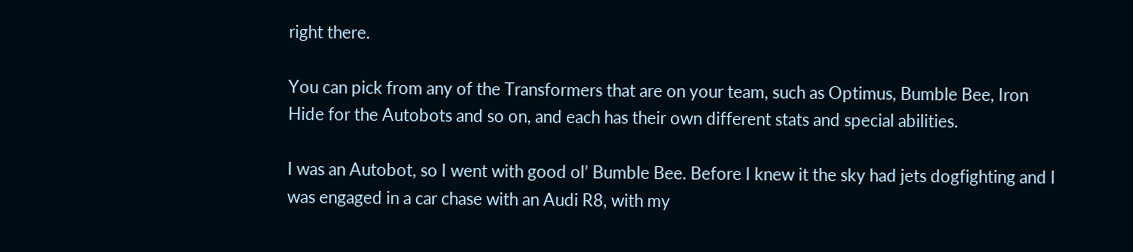right there.

You can pick from any of the Transformers that are on your team, such as Optimus, Bumble Bee, Iron Hide for the Autobots and so on, and each has their own different stats and special abilities.

I was an Autobot, so I went with good ol’ Bumble Bee. Before I knew it the sky had jets dogfighting and I was engaged in a car chase with an Audi R8, with my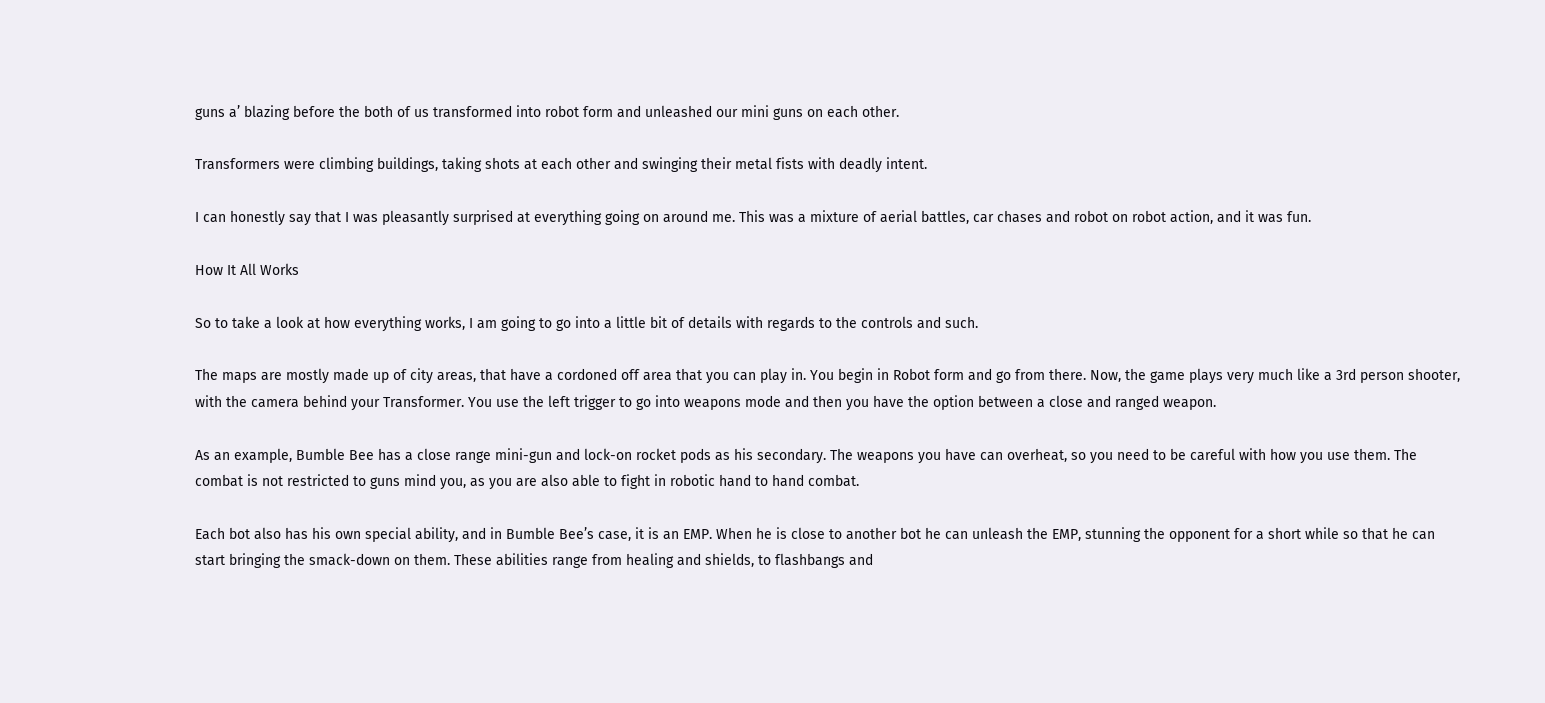guns a’ blazing before the both of us transformed into robot form and unleashed our mini guns on each other.

Transformers were climbing buildings, taking shots at each other and swinging their metal fists with deadly intent.

I can honestly say that I was pleasantly surprised at everything going on around me. This was a mixture of aerial battles, car chases and robot on robot action, and it was fun.

How It All Works

So to take a look at how everything works, I am going to go into a little bit of details with regards to the controls and such.

The maps are mostly made up of city areas, that have a cordoned off area that you can play in. You begin in Robot form and go from there. Now, the game plays very much like a 3rd person shooter, with the camera behind your Transformer. You use the left trigger to go into weapons mode and then you have the option between a close and ranged weapon.

As an example, Bumble Bee has a close range mini-gun and lock-on rocket pods as his secondary. The weapons you have can overheat, so you need to be careful with how you use them. The combat is not restricted to guns mind you, as you are also able to fight in robotic hand to hand combat.

Each bot also has his own special ability, and in Bumble Bee’s case, it is an EMP. When he is close to another bot he can unleash the EMP, stunning the opponent for a short while so that he can start bringing the smack-down on them. These abilities range from healing and shields, to flashbangs and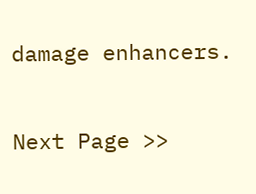damage enhancers.

Next Page >>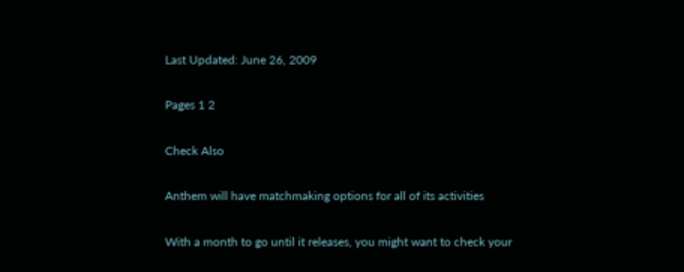Last Updated: June 26, 2009

Pages 1 2

Check Also

Anthem will have matchmaking options for all of its activities

With a month to go until it releases, you might want to check your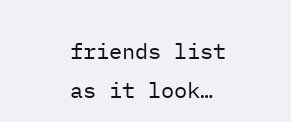friends list as it look…